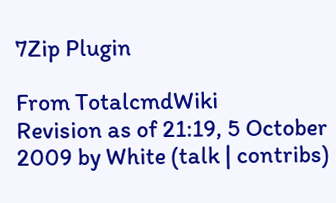7Zip Plugin

From TotalcmdWiki
Revision as of 21:19, 5 October 2009 by White (talk | contribs)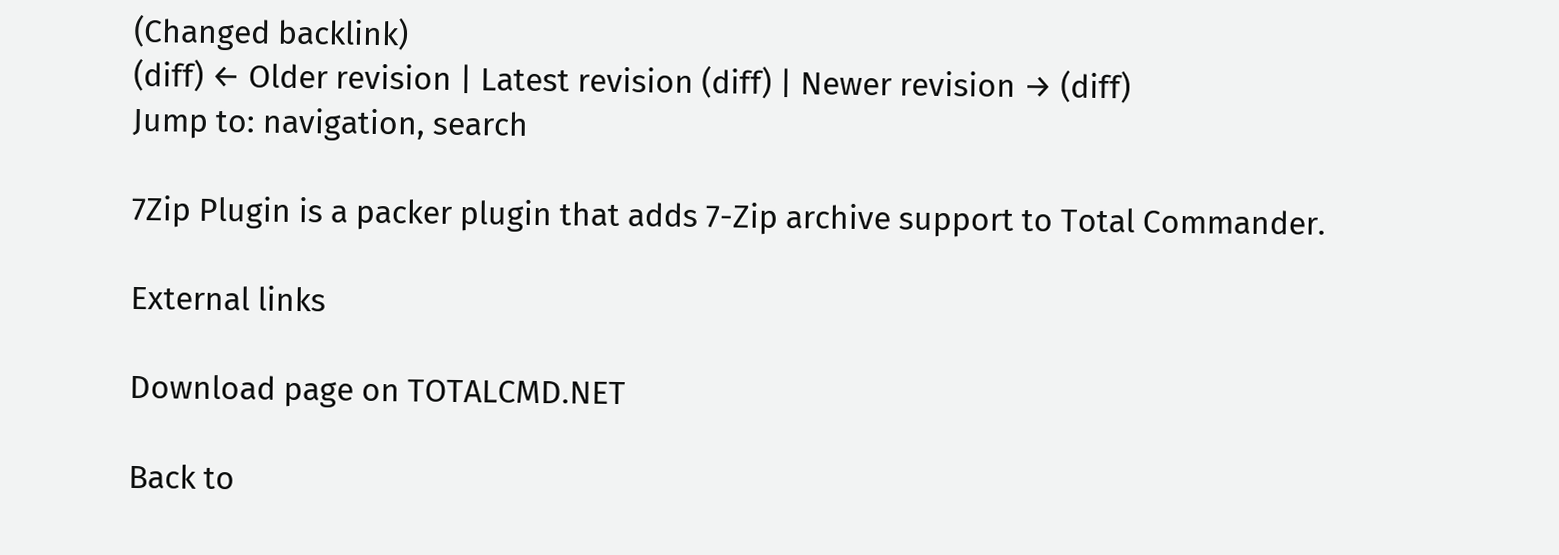(Changed backlink)
(diff) ← Older revision | Latest revision (diff) | Newer revision → (diff)
Jump to: navigation, search

7Zip Plugin is a packer plugin that adds 7-Zip archive support to Total Commander.

External links

Download page on TOTALCMD.NET

Back to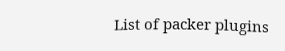List of packer plugins